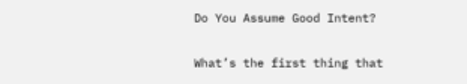Do You Assume Good Intent?

What’s the first thing that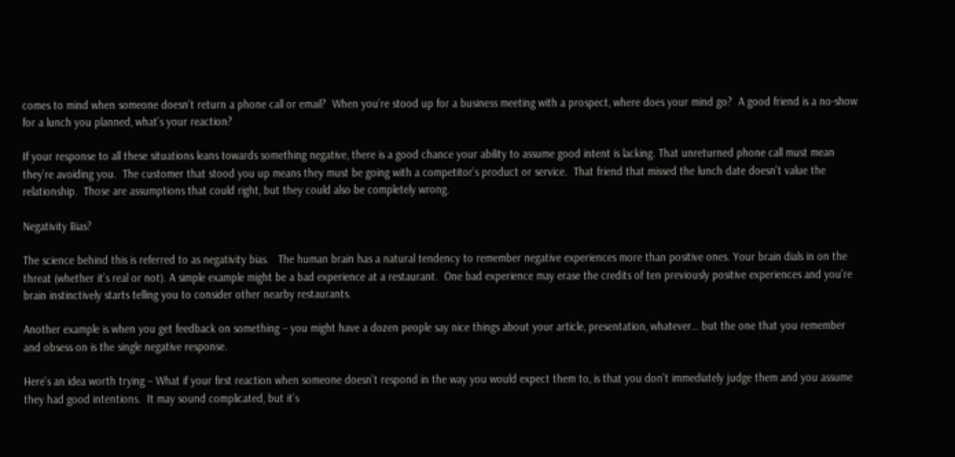comes to mind when someone doesn’t return a phone call or email?  When you’re stood up for a business meeting with a prospect, where does your mind go?  A good friend is a no-show for a lunch you planned, what’s your reaction?

If your response to all these situations leans towards something negative, there is a good chance your ability to assume good intent is lacking. That unreturned phone call must mean they’re avoiding you.  The customer that stood you up means they must be going with a competitor’s product or service.  That friend that missed the lunch date doesn’t value the relationship.  Those are assumptions that could right, but they could also be completely wrong.

Negativity Bias?

The science behind this is referred to as negativity bias.   The human brain has a natural tendency to remember negative experiences more than positive ones. Your brain dials in on the threat (whether it’s real or not). A simple example might be a bad experience at a restaurant.  One bad experience may erase the credits of ten previously positive experiences and you’re brain instinctively starts telling you to consider other nearby restaurants.

Another example is when you get feedback on something – you might have a dozen people say nice things about your article, presentation, whatever… but the one that you remember and obsess on is the single negative response.

Here’s an idea worth trying – What if your first reaction when someone doesn’t respond in the way you would expect them to, is that you don’t immediately judge them and you assume they had good intentions.  It may sound complicated, but it’s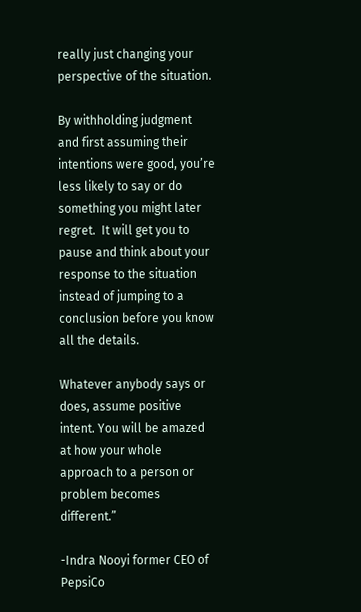really just changing your perspective of the situation.

By withholding judgment and first assuming their intentions were good, you’re less likely to say or do something you might later regret.  It will get you to pause and think about your response to the situation instead of jumping to a conclusion before you know all the details.

Whatever anybody says or does, assume positive intent. You will be amazed at how your whole approach to a person or problem becomes different.”

-Indra Nooyi former CEO of PepsiCo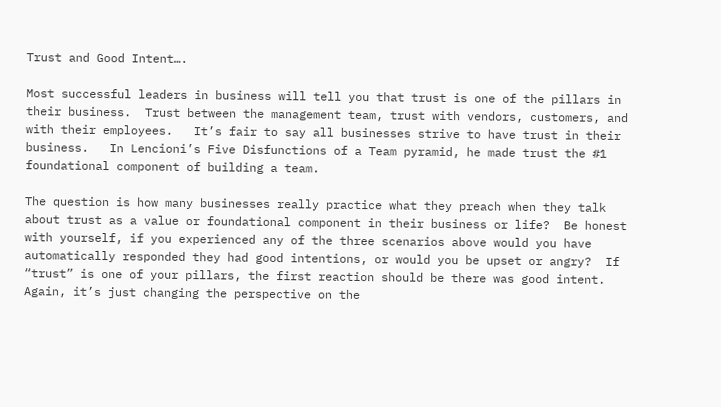Trust and Good Intent….

Most successful leaders in business will tell you that trust is one of the pillars in their business.  Trust between the management team, trust with vendors, customers, and with their employees.   It’s fair to say all businesses strive to have trust in their business.   In Lencioni’s Five Disfunctions of a Team pyramid, he made trust the #1 foundational component of building a team.

The question is how many businesses really practice what they preach when they talk about trust as a value or foundational component in their business or life?  Be honest with yourself, if you experienced any of the three scenarios above would you have automatically responded they had good intentions, or would you be upset or angry?  If “trust” is one of your pillars, the first reaction should be there was good intent.   Again, it’s just changing the perspective on the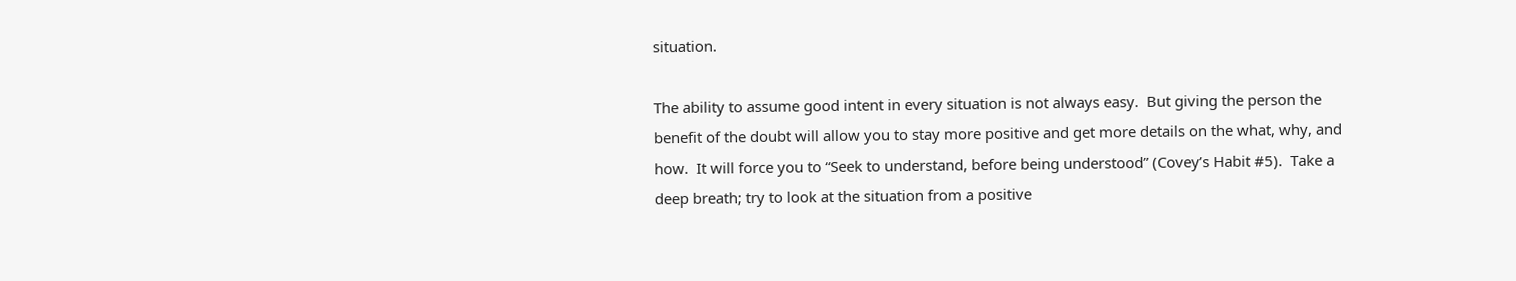situation.

The ability to assume good intent in every situation is not always easy.  But giving the person the benefit of the doubt will allow you to stay more positive and get more details on the what, why, and how.  It will force you to “Seek to understand, before being understood” (Covey’s Habit #5).  Take a deep breath; try to look at the situation from a positive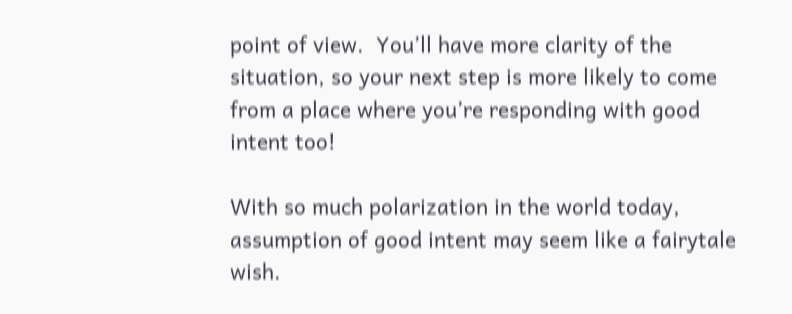point of view.  You’ll have more clarity of the situation, so your next step is more likely to come from a place where you’re responding with good intent too!

With so much polarization in the world today, assumption of good intent may seem like a fairytale wish.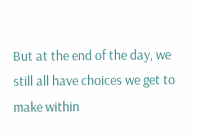But at the end of the day, we still all have choices we get to make within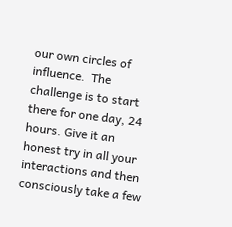our own circles of influence.  The challenge is to start there for one day, 24 hours. Give it an honest try in all your interactions and then consciously take a few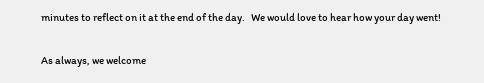minutes to reflect on it at the end of the day.   We would love to hear how your day went!

As always, we welcome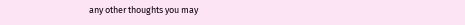any other thoughts you may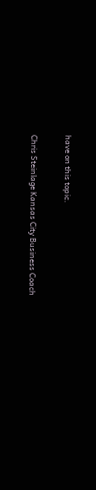have on this topic.

Chris Steinlage Kansas City Business Coach